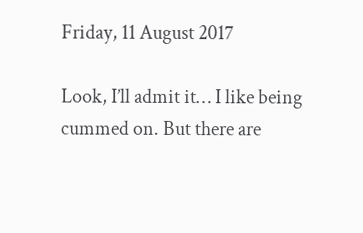Friday, 11 August 2017

Look, I’ll admit it… I like being cummed on. But there are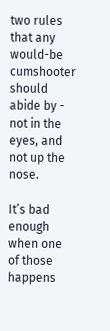two rules that any would-be cumshooter should abide by - not in the eyes, and not up the nose.

It’s bad enough when one of those happens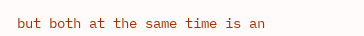but both at the same time is an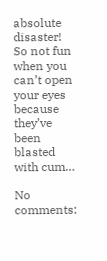absolute disaster! So not fun when you can’t open your eyes because they’ve been blasted with cum…

No comments: